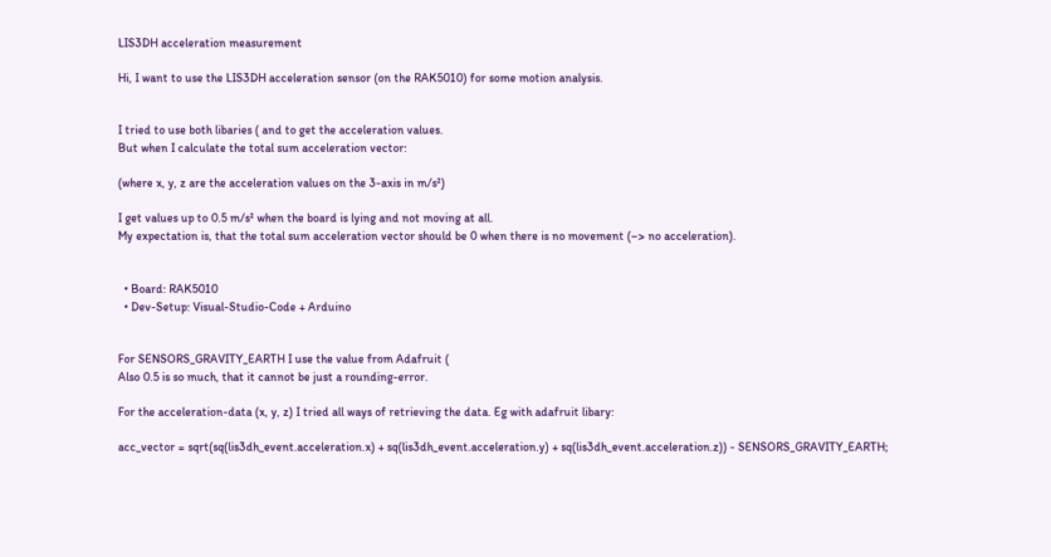LIS3DH acceleration measurement

Hi, I want to use the LIS3DH acceleration sensor (on the RAK5010) for some motion analysis.


I tried to use both libaries ( and to get the acceleration values.
But when I calculate the total sum acceleration vector:

(where x, y, z are the acceleration values on the 3-axis in m/s²)

I get values up to 0.5 m/s² when the board is lying and not moving at all.
My expectation is, that the total sum acceleration vector should be 0 when there is no movement (–> no acceleration).


  • Board: RAK5010
  • Dev-Setup: Visual-Studio-Code + Arduino


For SENSORS_GRAVITY_EARTH I use the value from Adafruit (
Also 0.5 is so much, that it cannot be just a rounding-error.

For the acceleration-data (x, y, z) I tried all ways of retrieving the data. Eg with adafruit libary:

acc_vector = sqrt(sq(lis3dh_event.acceleration.x) + sq(lis3dh_event.acceleration.y) + sq(lis3dh_event.acceleration.z)) - SENSORS_GRAVITY_EARTH;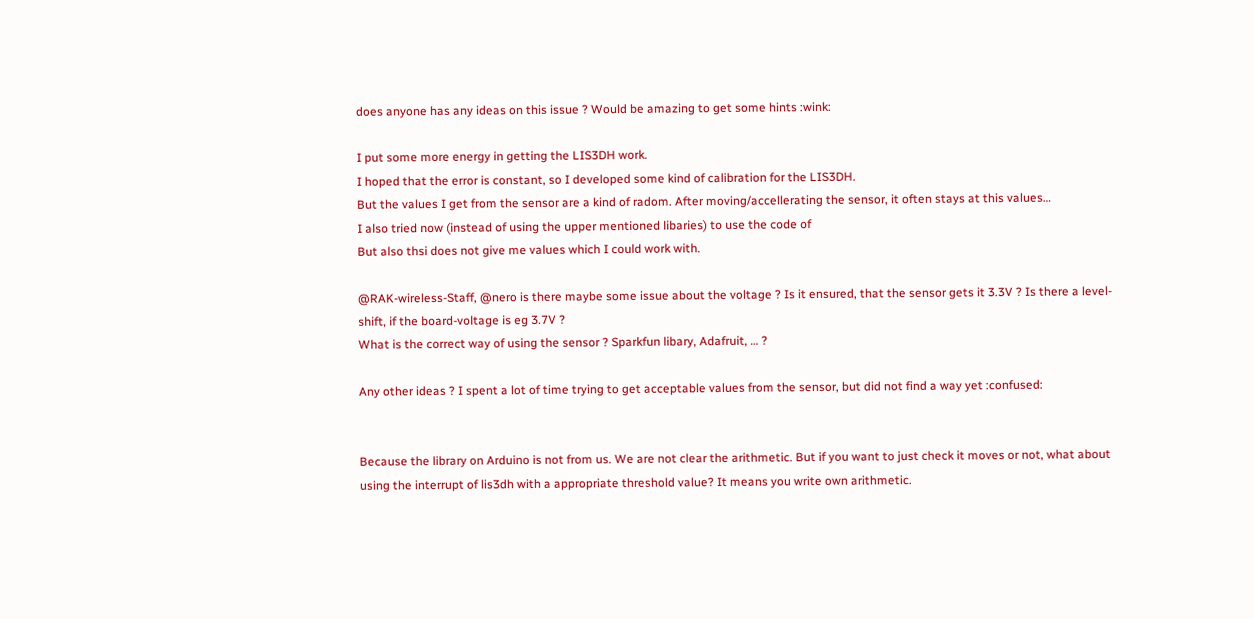does anyone has any ideas on this issue ? Would be amazing to get some hints :wink:

I put some more energy in getting the LIS3DH work.
I hoped that the error is constant, so I developed some kind of calibration for the LIS3DH.
But the values I get from the sensor are a kind of radom. After moving/accellerating the sensor, it often stays at this values…
I also tried now (instead of using the upper mentioned libaries) to use the code of
But also thsi does not give me values which I could work with.

@RAK-wireless-Staff, @nero is there maybe some issue about the voltage ? Is it ensured, that the sensor gets it 3.3V ? Is there a level-shift, if the board-voltage is eg 3.7V ?
What is the correct way of using the sensor ? Sparkfun libary, Adafruit, … ?

Any other ideas ? I spent a lot of time trying to get acceptable values from the sensor, but did not find a way yet :confused:


Because the library on Arduino is not from us. We are not clear the arithmetic. But if you want to just check it moves or not, what about using the interrupt of lis3dh with a appropriate threshold value? It means you write own arithmetic.